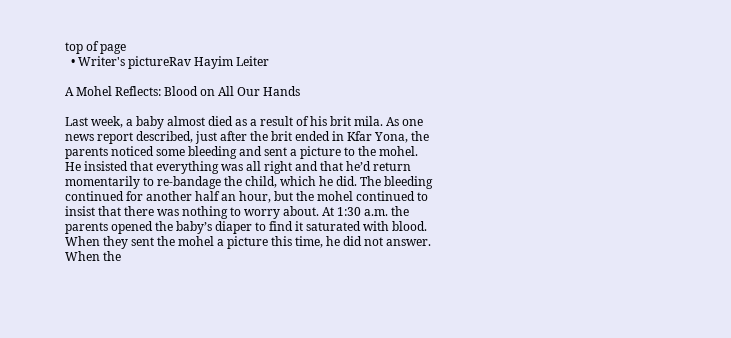top of page
  • Writer's pictureRav Hayim Leiter

A Mohel Reflects: Blood on All Our Hands

Last week, a baby almost died as a result of his brit mila. As one news report described, just after the brit ended in Kfar Yona, the parents noticed some bleeding and sent a picture to the mohel. He insisted that everything was all right and that he’d return momentarily to re-bandage the child, which he did. The bleeding continued for another half an hour, but the mohel continued to insist that there was nothing to worry about. At 1:30 a.m. the parents opened the baby’s diaper to find it saturated with blood. When they sent the mohel a picture this time, he did not answer. When the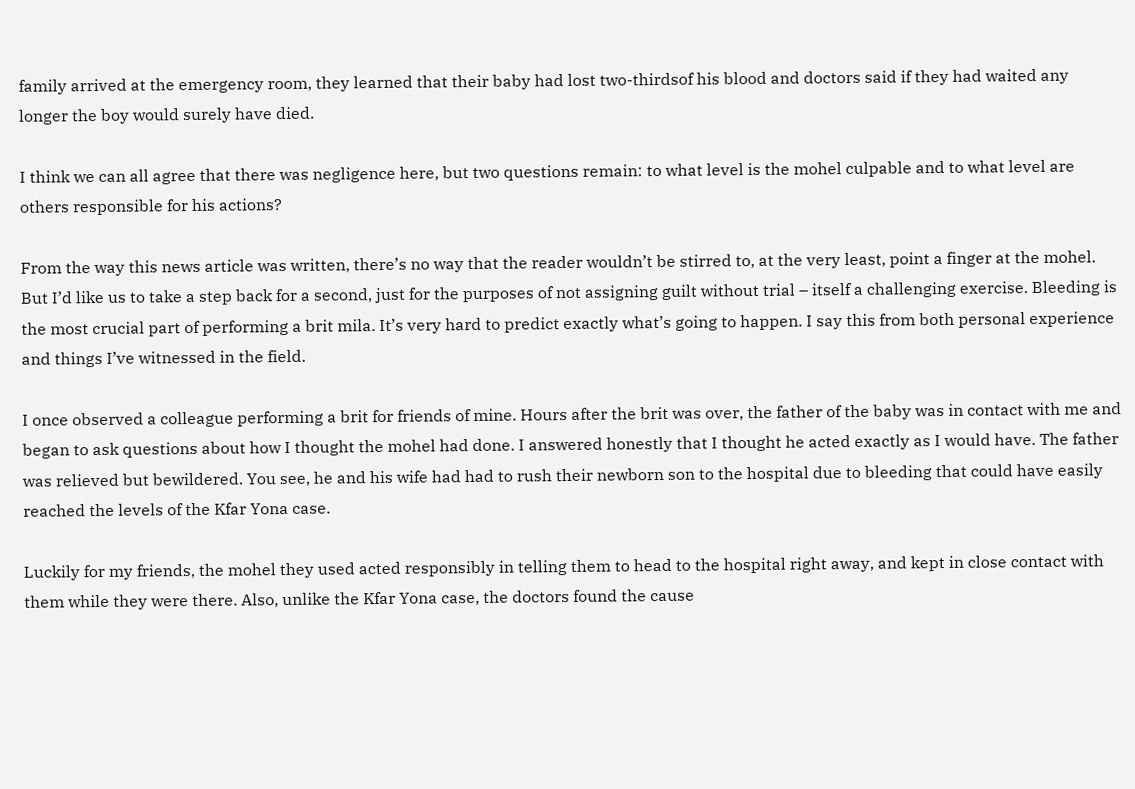family arrived at the emergency room, they learned that their baby had lost two-thirdsof his blood and doctors said if they had waited any longer the boy would surely have died.

I think we can all agree that there was negligence here, but two questions remain: to what level is the mohel culpable and to what level are others responsible for his actions?

From the way this news article was written, there’s no way that the reader wouldn’t be stirred to, at the very least, point a finger at the mohel. But I’d like us to take a step back for a second, just for the purposes of not assigning guilt without trial – itself a challenging exercise. Bleeding is the most crucial part of performing a brit mila. It’s very hard to predict exactly what’s going to happen. I say this from both personal experience and things I’ve witnessed in the field.

I once observed a colleague performing a brit for friends of mine. Hours after the brit was over, the father of the baby was in contact with me and began to ask questions about how I thought the mohel had done. I answered honestly that I thought he acted exactly as I would have. The father was relieved but bewildered. You see, he and his wife had had to rush their newborn son to the hospital due to bleeding that could have easily reached the levels of the Kfar Yona case.

Luckily for my friends, the mohel they used acted responsibly in telling them to head to the hospital right away, and kept in close contact with them while they were there. Also, unlike the Kfar Yona case, the doctors found the cause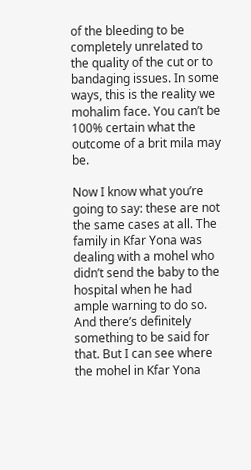of the bleeding to be completely unrelated to the quality of the cut or to bandaging issues. In some ways, this is the reality we mohalim face. You can’t be 100% certain what the outcome of a brit mila may be.

Now I know what you’re going to say: these are not the same cases at all. The family in Kfar Yona was dealing with a mohel who didn’t send the baby to the hospital when he had ample warning to do so. And there’s definitely something to be said for that. But I can see where the mohel in Kfar Yona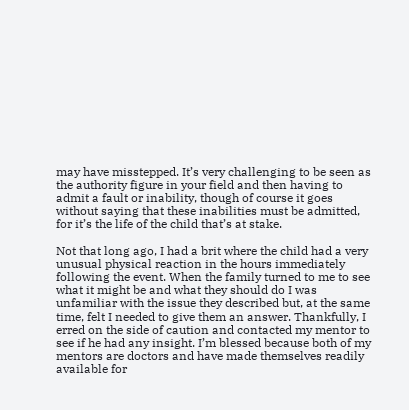may have misstepped. It’s very challenging to be seen as the authority figure in your field and then having to admit a fault or inability, though of course it goes without saying that these inabilities must be admitted, for it’s the life of the child that’s at stake.

Not that long ago, I had a brit where the child had a very unusual physical reaction in the hours immediately following the event. When the family turned to me to see what it might be and what they should do I was unfamiliar with the issue they described but, at the same time, felt I needed to give them an answer. Thankfully, I erred on the side of caution and contacted my mentor to see if he had any insight. I’m blessed because both of my mentors are doctors and have made themselves readily available for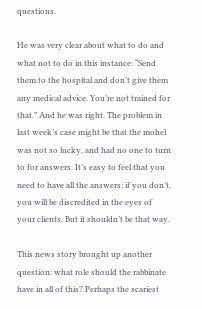questions.

He was very clear about what to do and what not to do in this instance: “Send them to the hospital and don’t give them any medical advice. You’re not trained for that.” And he was right. The problem in last week’s case might be that the mohel was not so lucky, and had no one to turn to for answers. It’s easy to feel that you need to have all the answers; if you don’t, you will be discredited in the eyes of your clients. But it shouldn’t be that way.

This news story brought up another question: what role should the rabbinate have in all of this? Perhaps the scariest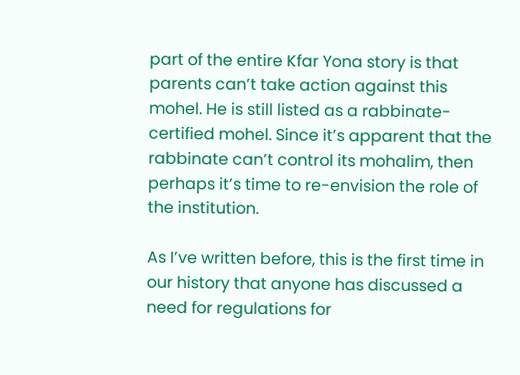part of the entire Kfar Yona story is that parents can’t take action against this mohel. He is still listed as a rabbinate-certified mohel. Since it’s apparent that the rabbinate can’t control its mohalim, then perhaps it’s time to re-envision the role of the institution.

As I’ve written before, this is the first time in our history that anyone has discussed a need for regulations for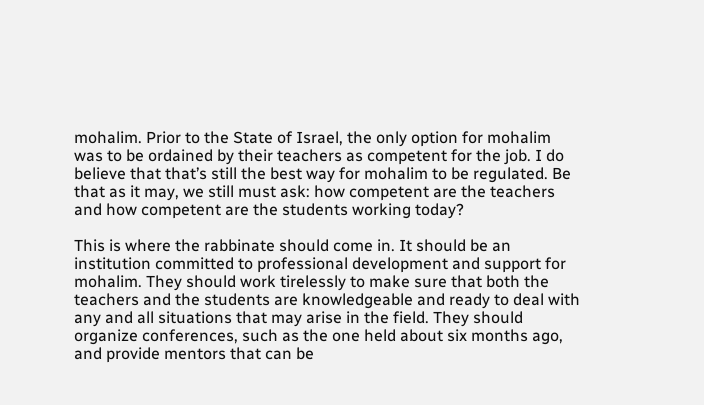mohalim. Prior to the State of Israel, the only option for mohalim was to be ordained by their teachers as competent for the job. I do believe that that’s still the best way for mohalim to be regulated. Be that as it may, we still must ask: how competent are the teachers and how competent are the students working today?

This is where the rabbinate should come in. It should be an institution committed to professional development and support for mohalim. They should work tirelessly to make sure that both the teachers and the students are knowledgeable and ready to deal with any and all situations that may arise in the field. They should organize conferences, such as the one held about six months ago, and provide mentors that can be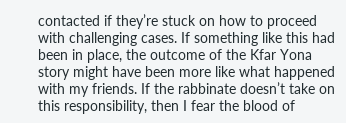contacted if they’re stuck on how to proceed with challenging cases. If something like this had been in place, the outcome of the Kfar Yona story might have been more like what happened with my friends. If the rabbinate doesn’t take on this responsibility, then I fear the blood of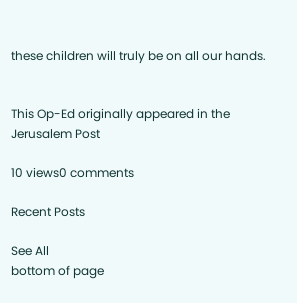these children will truly be on all our hands.


This Op-Ed originally appeared in the Jerusalem Post

10 views0 comments

Recent Posts

See All
bottom of page